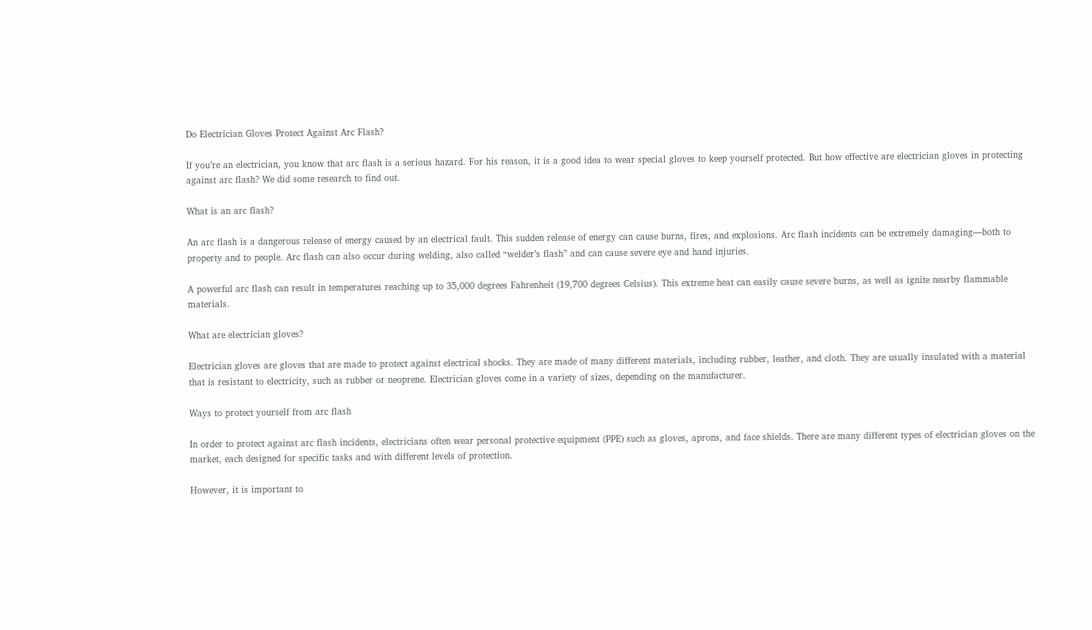Do Electrician Gloves Protect Against Arc Flash?

If you’re an electrician, you know that arc flash is a serious hazard. For his reason, it is a good idea to wear special gloves to keep yourself protected. But how effective are electrician gloves in protecting against arc flash? We did some research to find out.

What is an arc flash?

An arc flash is a dangerous release of energy caused by an electrical fault. This sudden release of energy can cause burns, fires, and explosions. Arc flash incidents can be extremely damaging—both to property and to people. Arc flash can also occur during welding, also called “welder’s flash” and can cause severe eye and hand injuries.

A powerful arc flash can result in temperatures reaching up to 35,000 degrees Fahrenheit (19,700 degrees Celsius). This extreme heat can easily cause severe burns, as well as ignite nearby flammable materials.

What are electrician gloves?

Electrician gloves are gloves that are made to protect against electrical shocks. They are made of many different materials, including rubber, leather, and cloth. They are usually insulated with a material that is resistant to electricity, such as rubber or neoprene. Electrician gloves come in a variety of sizes, depending on the manufacturer.

Ways to protect yourself from arc flash

In order to protect against arc flash incidents, electricians often wear personal protective equipment (PPE) such as gloves, aprons, and face shields. There are many different types of electrician gloves on the market, each designed for specific tasks and with different levels of protection.

However, it is important to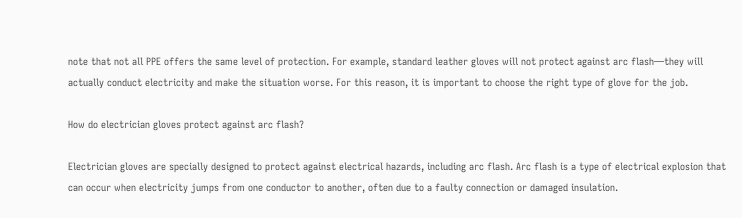note that not all PPE offers the same level of protection. For example, standard leather gloves will not protect against arc flash—they will actually conduct electricity and make the situation worse. For this reason, it is important to choose the right type of glove for the job.

How do electrician gloves protect against arc flash?

Electrician gloves are specially designed to protect against electrical hazards, including arc flash. Arc flash is a type of electrical explosion that can occur when electricity jumps from one conductor to another, often due to a faulty connection or damaged insulation.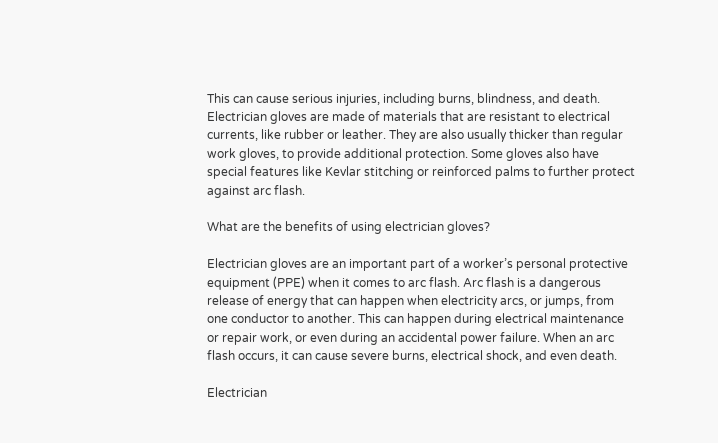This can cause serious injuries, including burns, blindness, and death. Electrician gloves are made of materials that are resistant to electrical currents, like rubber or leather. They are also usually thicker than regular work gloves, to provide additional protection. Some gloves also have special features like Kevlar stitching or reinforced palms to further protect against arc flash.

What are the benefits of using electrician gloves?

Electrician gloves are an important part of a worker’s personal protective equipment (PPE) when it comes to arc flash. Arc flash is a dangerous release of energy that can happen when electricity arcs, or jumps, from one conductor to another. This can happen during electrical maintenance or repair work, or even during an accidental power failure. When an arc flash occurs, it can cause severe burns, electrical shock, and even death.

Electrician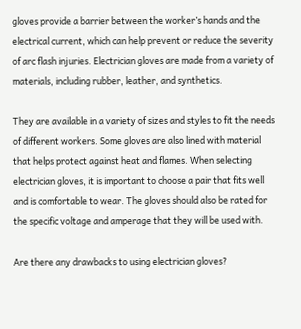gloves provide a barrier between the worker’s hands and the electrical current, which can help prevent or reduce the severity of arc flash injuries. Electrician gloves are made from a variety of materials, including rubber, leather, and synthetics.

They are available in a variety of sizes and styles to fit the needs of different workers. Some gloves are also lined with material that helps protect against heat and flames. When selecting electrician gloves, it is important to choose a pair that fits well and is comfortable to wear. The gloves should also be rated for the specific voltage and amperage that they will be used with.

Are there any drawbacks to using electrician gloves?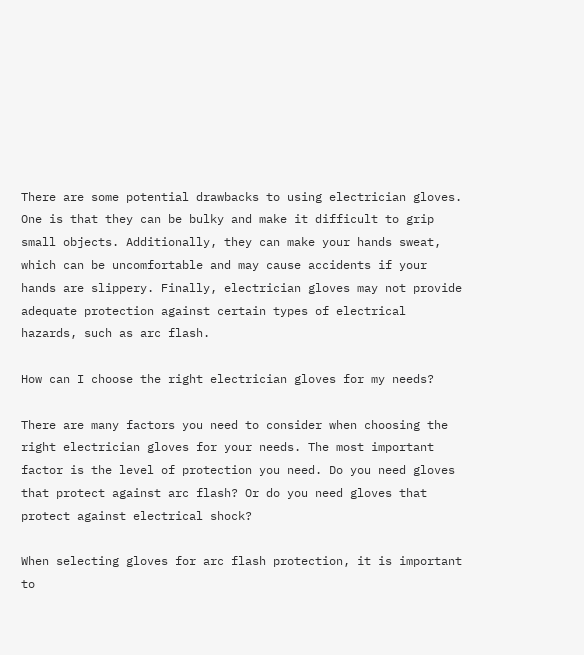There are some potential drawbacks to using electrician gloves. One is that they can be bulky and make it difficult to grip small objects. Additionally, they can make your hands sweat, which can be uncomfortable and may cause accidents if your hands are slippery. Finally, electrician gloves may not provide adequate protection against certain types of electrical hazards, such as arc flash.

How can I choose the right electrician gloves for my needs?

There are many factors you need to consider when choosing the right electrician gloves for your needs. The most important factor is the level of protection you need. Do you need gloves that protect against arc flash? Or do you need gloves that protect against electrical shock?

When selecting gloves for arc flash protection, it is important to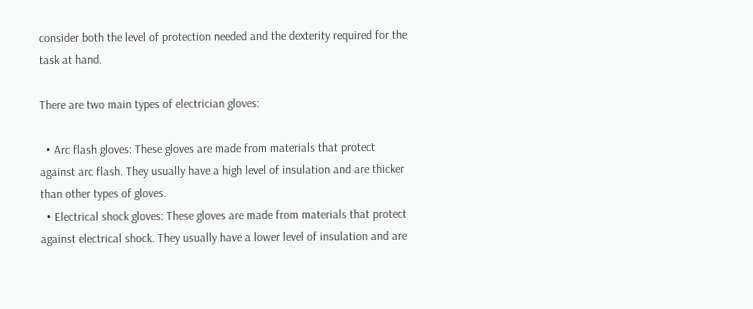consider both the level of protection needed and the dexterity required for the task at hand.

There are two main types of electrician gloves:

  • Arc flash gloves: These gloves are made from materials that protect against arc flash. They usually have a high level of insulation and are thicker than other types of gloves.
  • Electrical shock gloves: These gloves are made from materials that protect against electrical shock. They usually have a lower level of insulation and are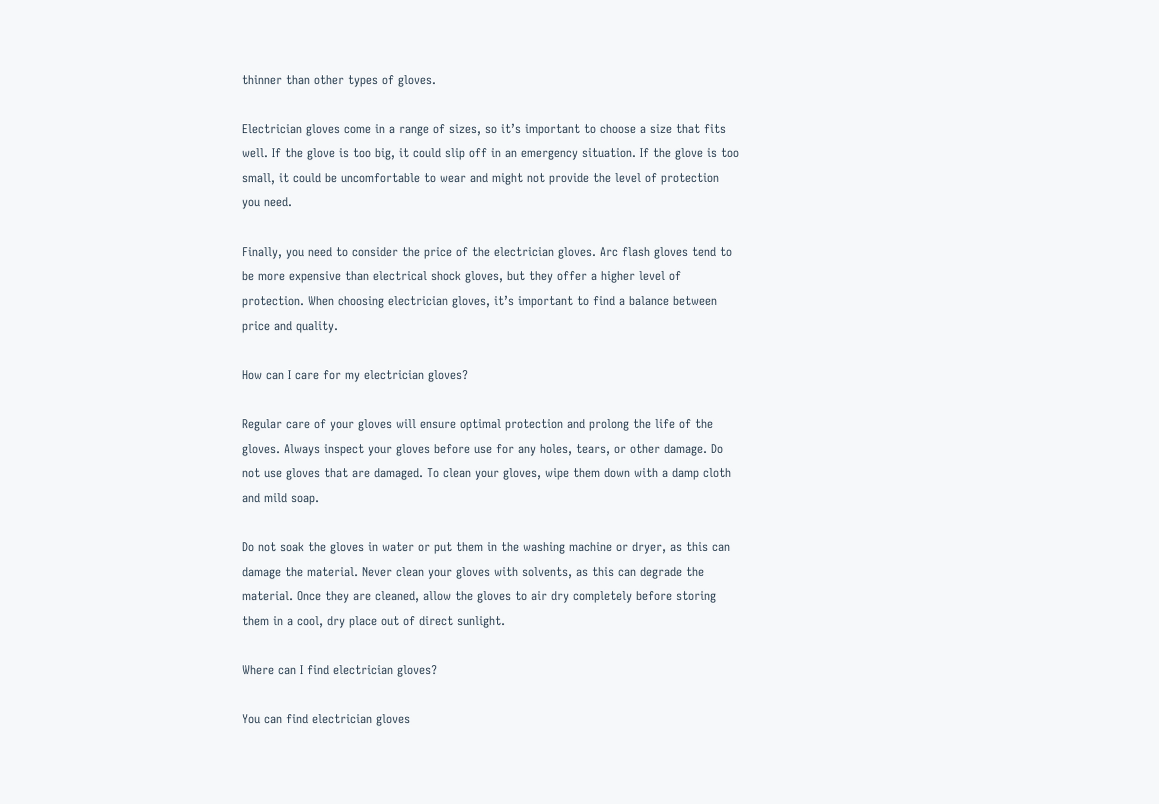thinner than other types of gloves.

Electrician gloves come in a range of sizes, so it’s important to choose a size that fits well. If the glove is too big, it could slip off in an emergency situation. If the glove is too small, it could be uncomfortable to wear and might not provide the level of protection you need.

Finally, you need to consider the price of the electrician gloves. Arc flash gloves tend to be more expensive than electrical shock gloves, but they offer a higher level of protection. When choosing electrician gloves, it’s important to find a balance between price and quality.

How can I care for my electrician gloves?

Regular care of your gloves will ensure optimal protection and prolong the life of the gloves. Always inspect your gloves before use for any holes, tears, or other damage. Do not use gloves that are damaged. To clean your gloves, wipe them down with a damp cloth and mild soap.

Do not soak the gloves in water or put them in the washing machine or dryer, as this can damage the material. Never clean your gloves with solvents, as this can degrade the material. Once they are cleaned, allow the gloves to air dry completely before storing them in a cool, dry place out of direct sunlight.

Where can I find electrician gloves?

You can find electrician gloves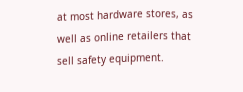at most hardware stores, as well as online retailers that sell safety equipment.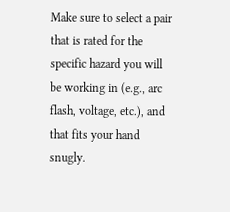Make sure to select a pair that is rated for the specific hazard you will be working in (e.g., arc flash, voltage, etc.), and that fits your hand snugly.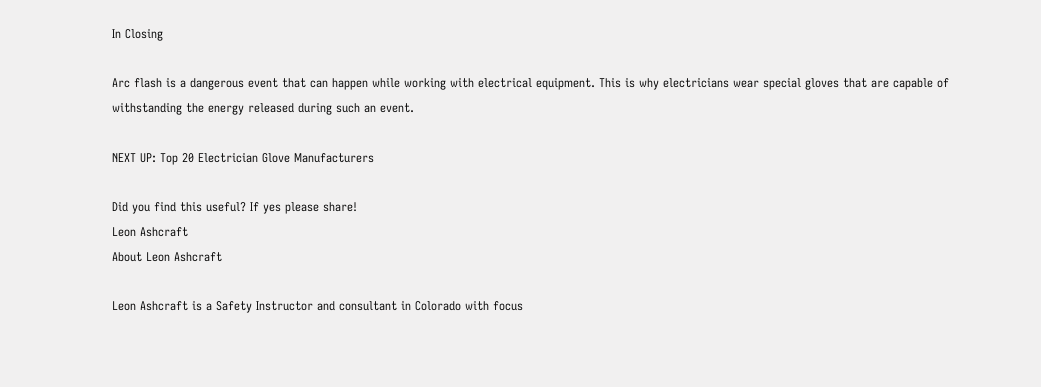In Closing

Arc flash is a dangerous event that can happen while working with electrical equipment. This is why electricians wear special gloves that are capable of withstanding the energy released during such an event.

NEXT UP: Top 20 Electrician Glove Manufacturers

Did you find this useful? If yes please share!
Leon Ashcraft
About Leon Ashcraft

Leon Ashcraft is a Safety Instructor and consultant in Colorado with focus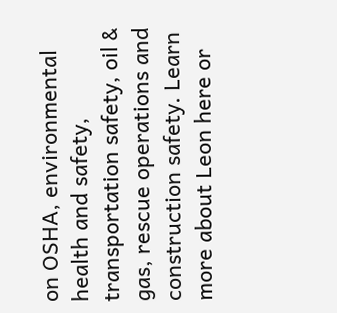on OSHA, environmental health and safety, transportation safety, oil & gas, rescue operations and construction safety. Learn more about Leon here or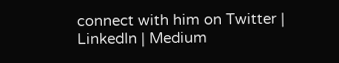connect with him on Twitter | LinkedIn | Medium